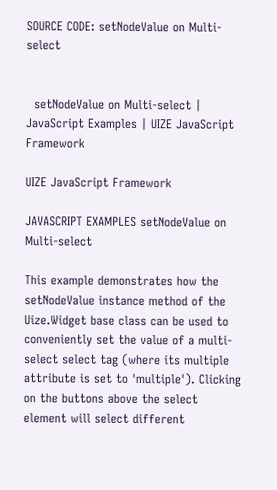SOURCE CODE: setNodeValue on Multi-select


  setNodeValue on Multi-select | JavaScript Examples | UIZE JavaScript Framework

UIZE JavaScript Framework

JAVASCRIPT EXAMPLES setNodeValue on Multi-select

This example demonstrates how the setNodeValue instance method of the Uize.Widget base class can be used to conveniently set the value of a multi-select select tag (where its multiple attribute is set to 'multiple'). Clicking on the buttons above the select element will select different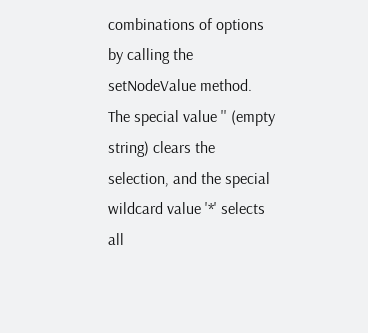combinations of options by calling the setNodeValue method. The special value '' (empty string) clears the selection, and the special wildcard value '*' selects all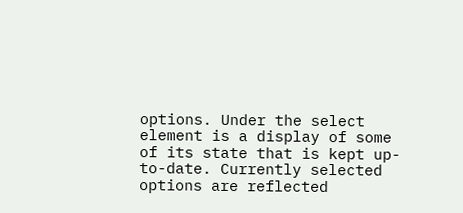options. Under the select element is a display of some of its state that is kept up-to-date. Currently selected options are reflected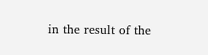in the result of the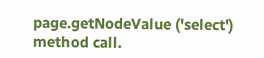page.getNodeValue ('select') method call.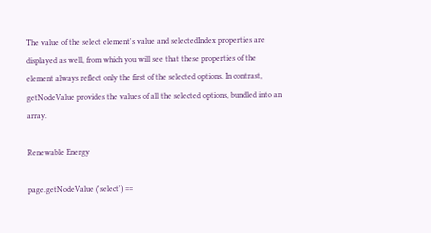The value of the select element's value and selectedIndex properties are displayed as well, from which you will see that these properties of the element always reflect only the first of the selected options. In contrast, getNodeValue provides the values of all the selected options, bundled into an array.

Renewable Energy

page.getNodeValue ('select') ==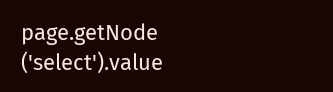page.getNode ('select').value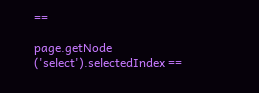==

page.getNode ('select').selectedIndex ==